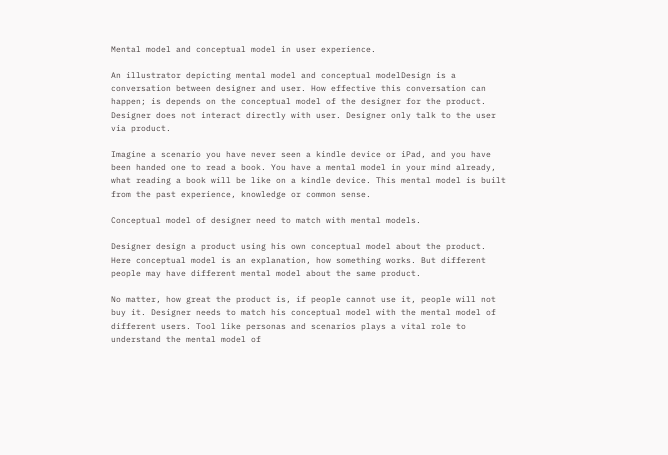Mental model and conceptual model in user experience.

An illustrator depicting mental model and conceptual modelDesign is a conversation between designer and user. How effective this conversation can happen; is depends on the conceptual model of the designer for the product. Designer does not interact directly with user. Designer only talk to the user via product.

Imagine a scenario you have never seen a kindle device or iPad, and you have been handed one to read a book. You have a mental model in your mind already, what reading a book will be like on a kindle device. This mental model is built from the past experience, knowledge or common sense.

Conceptual model of designer need to match with mental models.

Designer design a product using his own conceptual model about the product. Here conceptual model is an explanation, how something works. But different people may have different mental model about the same product.

No matter, how great the product is, if people cannot use it, people will not buy it. Designer needs to match his conceptual model with the mental model of different users. Tool like personas and scenarios plays a vital role to understand the mental model of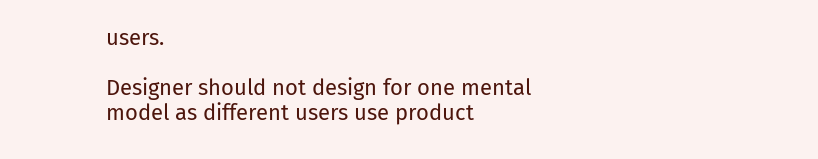users.

Designer should not design for one mental model as different users use product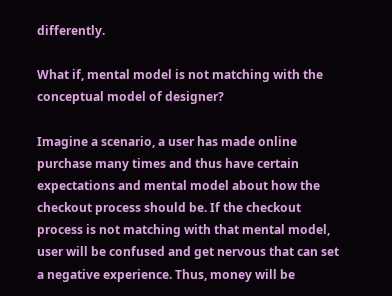differently.

What if, mental model is not matching with the conceptual model of designer?

Imagine a scenario, a user has made online purchase many times and thus have certain expectations and mental model about how the checkout process should be. If the checkout process is not matching with that mental model, user will be confused and get nervous that can set a negative experience. Thus, money will be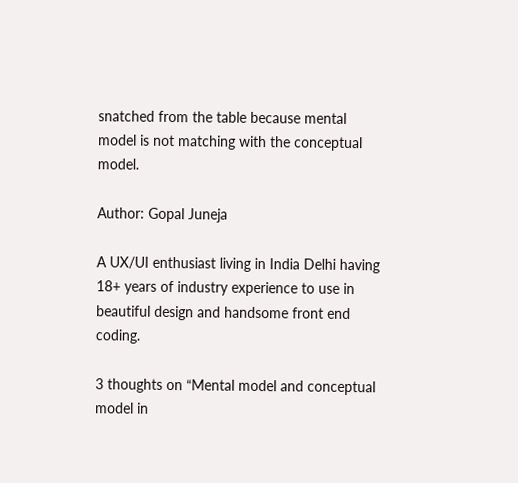snatched from the table because mental model is not matching with the conceptual model.

Author: Gopal Juneja

A UX/UI enthusiast living in India Delhi having 18+ years of industry experience to use in beautiful design and handsome front end coding.

3 thoughts on “Mental model and conceptual model in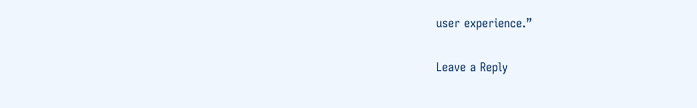user experience.”

Leave a Reply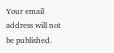Your email address will not be published.